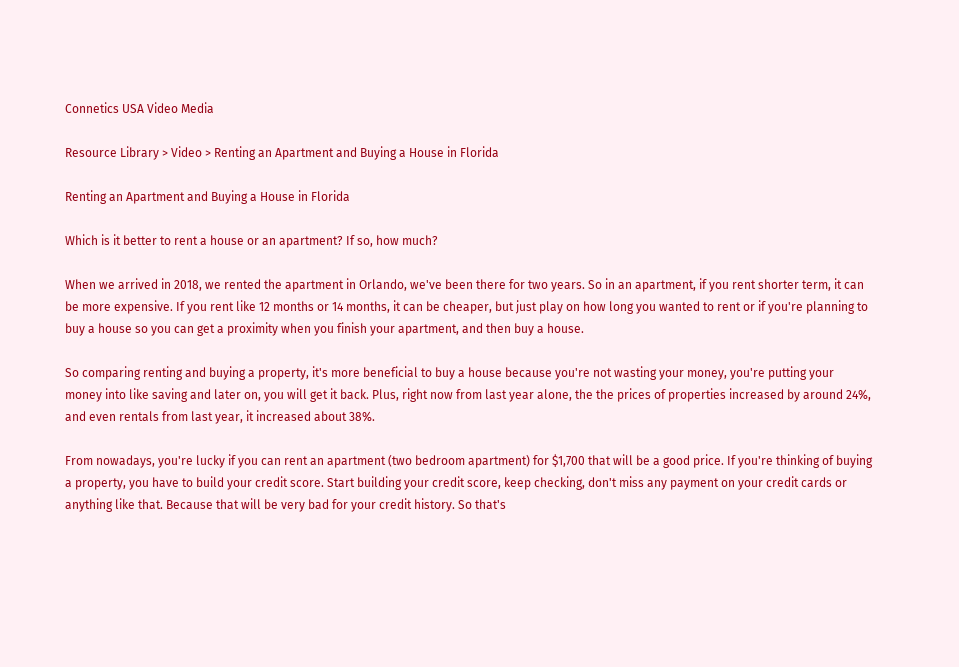Connetics USA Video Media

Resource Library > Video > Renting an Apartment and Buying a House in Florida

Renting an Apartment and Buying a House in Florida

Which is it better to rent a house or an apartment? If so, how much?

When we arrived in 2018, we rented the apartment in Orlando, we've been there for two years. So in an apartment, if you rent shorter term, it can be more expensive. If you rent like 12 months or 14 months, it can be cheaper, but just play on how long you wanted to rent or if you're planning to buy a house so you can get a proximity when you finish your apartment, and then buy a house.

So comparing renting and buying a property, it's more beneficial to buy a house because you're not wasting your money, you're putting your money into like saving and later on, you will get it back. Plus, right now from last year alone, the the prices of properties increased by around 24%, and even rentals from last year, it increased about 38%.

From nowadays, you're lucky if you can rent an apartment (two bedroom apartment) for $1,700 that will be a good price. If you're thinking of buying a property, you have to build your credit score. Start building your credit score, keep checking, don't miss any payment on your credit cards or anything like that. Because that will be very bad for your credit history. So that's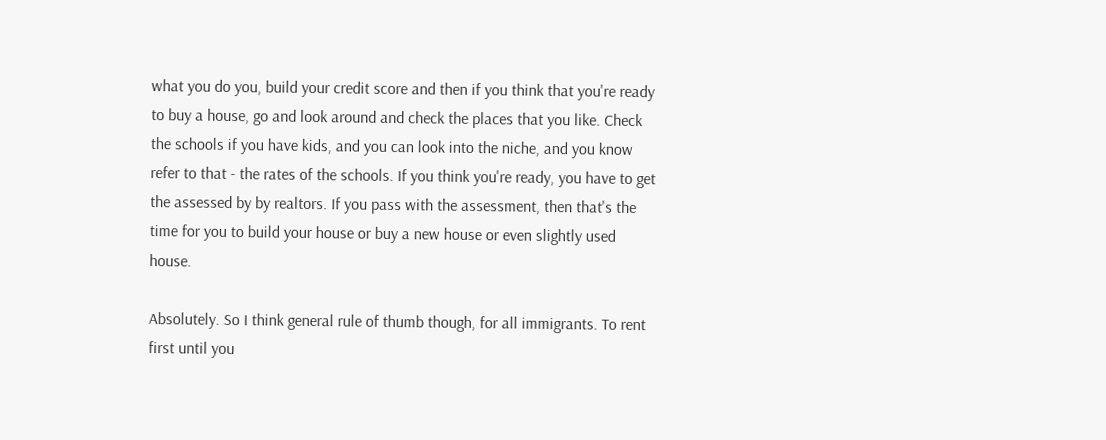what you do you, build your credit score and then if you think that you're ready to buy a house, go and look around and check the places that you like. Check the schools if you have kids, and you can look into the niche, and you know refer to that - the rates of the schools. If you think you're ready, you have to get the assessed by by realtors. If you pass with the assessment, then that's the time for you to build your house or buy a new house or even slightly used house.

Absolutely. So I think general rule of thumb though, for all immigrants. To rent first until you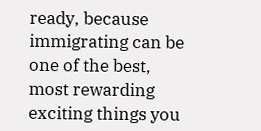ready, because immigrating can be one of the best, most rewarding exciting things you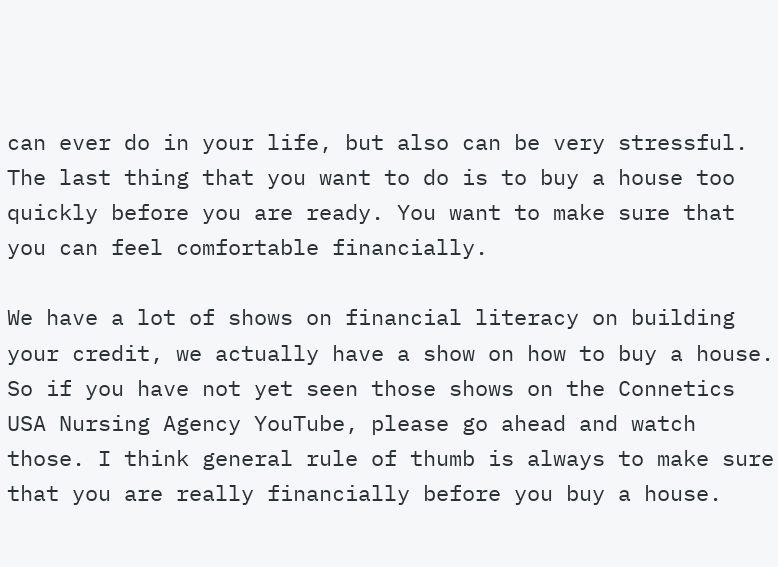can ever do in your life, but also can be very stressful. The last thing that you want to do is to buy a house too quickly before you are ready. You want to make sure that you can feel comfortable financially.

We have a lot of shows on financial literacy on building your credit, we actually have a show on how to buy a house. So if you have not yet seen those shows on the Connetics USA Nursing Agency YouTube, please go ahead and watch those. I think general rule of thumb is always to make sure that you are really financially before you buy a house.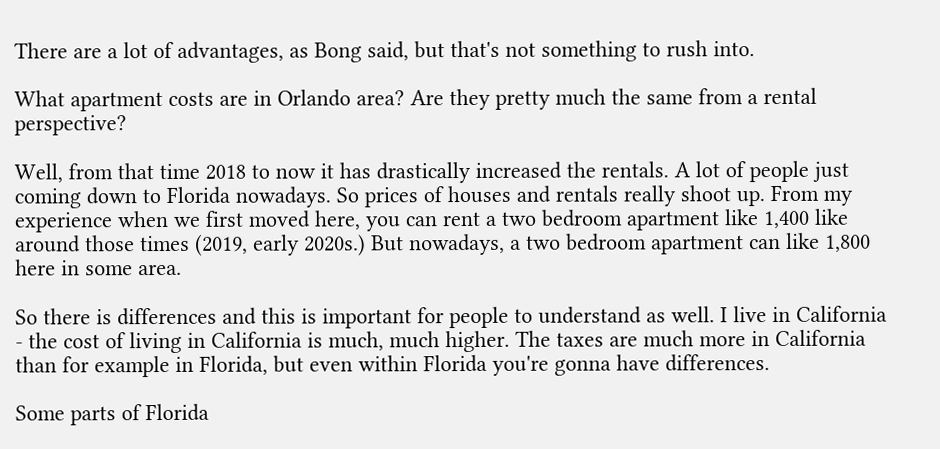There are a lot of advantages, as Bong said, but that's not something to rush into.

What apartment costs are in Orlando area? Are they pretty much the same from a rental perspective?

Well, from that time 2018 to now it has drastically increased the rentals. A lot of people just coming down to Florida nowadays. So prices of houses and rentals really shoot up. From my experience when we first moved here, you can rent a two bedroom apartment like 1,400 like around those times (2019, early 2020s.) But nowadays, a two bedroom apartment can like 1,800 here in some area.

So there is differences and this is important for people to understand as well. I live in California - the cost of living in California is much, much higher. The taxes are much more in California than for example in Florida, but even within Florida you're gonna have differences.

Some parts of Florida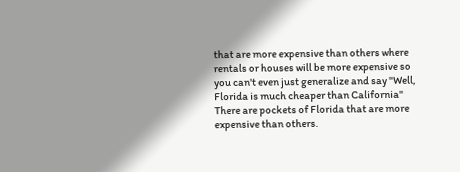that are more expensive than others where rentals or houses will be more expensive so you can't even just generalize and say "Well, Florida is much cheaper than California" There are pockets of Florida that are more expensive than others.